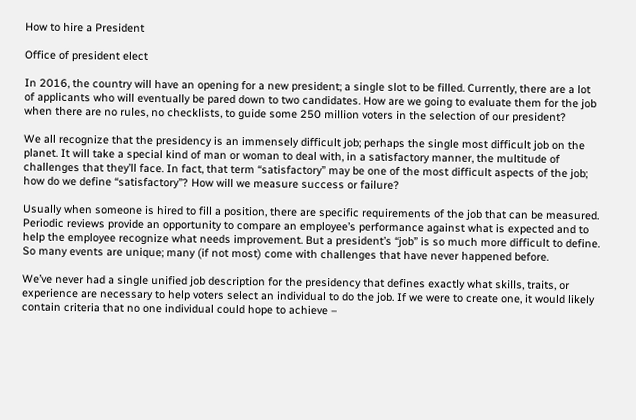How to hire a President

Office of president elect

In 2016, the country will have an opening for a new president; a single slot to be filled. Currently, there are a lot of applicants who will eventually be pared down to two candidates. How are we going to evaluate them for the job when there are no rules, no checklists, to guide some 250 million voters in the selection of our president?

We all recognize that the presidency is an immensely difficult job; perhaps the single most difficult job on the planet. It will take a special kind of man or woman to deal with, in a satisfactory manner, the multitude of challenges that they’ll face. In fact, that term “satisfactory” may be one of the most difficult aspects of the job; how do we define “satisfactory”? How will we measure success or failure?

Usually when someone is hired to fill a position, there are specific requirements of the job that can be measured. Periodic reviews provide an opportunity to compare an employee’s performance against what is expected and to help the employee recognize what needs improvement. But a president’s “job” is so much more difficult to define. So many events are unique; many (if not most) come with challenges that have never happened before.

We’ve never had a single unified job description for the presidency that defines exactly what skills, traits, or experience are necessary to help voters select an individual to do the job. If we were to create one, it would likely contain criteria that no one individual could hope to achieve –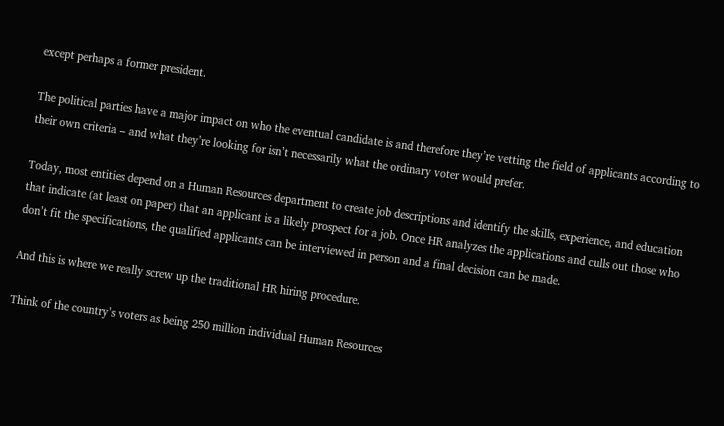except perhaps a former president.

The political parties have a major impact on who the eventual candidate is and therefore they’re vetting the field of applicants according to their own criteria – and what they’re looking for isn’t necessarily what the ordinary voter would prefer.

Today, most entities depend on a Human Resources department to create job descriptions and identify the skills, experience, and education that indicate (at least on paper) that an applicant is a likely prospect for a job. Once HR analyzes the applications and culls out those who don’t fit the specifications, the qualified applicants can be interviewed in person and a final decision can be made.

And this is where we really screw up the traditional HR hiring procedure.

Think of the country’s voters as being 250 million individual Human Resources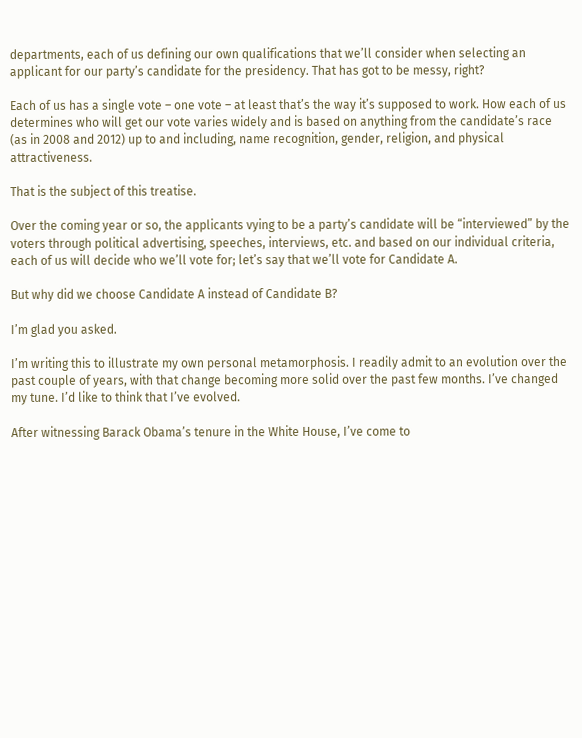departments, each of us defining our own qualifications that we’ll consider when selecting an applicant for our party’s candidate for the presidency. That has got to be messy, right?

Each of us has a single vote – one vote – at least that’s the way it’s supposed to work. How each of us determines who will get our vote varies widely and is based on anything from the candidate’s race (as in 2008 and 2012) up to and including, name recognition, gender, religion, and physical attractiveness.

That is the subject of this treatise.

Over the coming year or so, the applicants vying to be a party’s candidate will be “interviewed” by the voters through political advertising, speeches, interviews, etc. and based on our individual criteria, each of us will decide who we’ll vote for; let’s say that we’ll vote for Candidate A.

But why did we choose Candidate A instead of Candidate B?

I’m glad you asked.

I’m writing this to illustrate my own personal metamorphosis. I readily admit to an evolution over the past couple of years, with that change becoming more solid over the past few months. I’ve changed my tune. I’d like to think that I’ve evolved.

After witnessing Barack Obama’s tenure in the White House, I’ve come to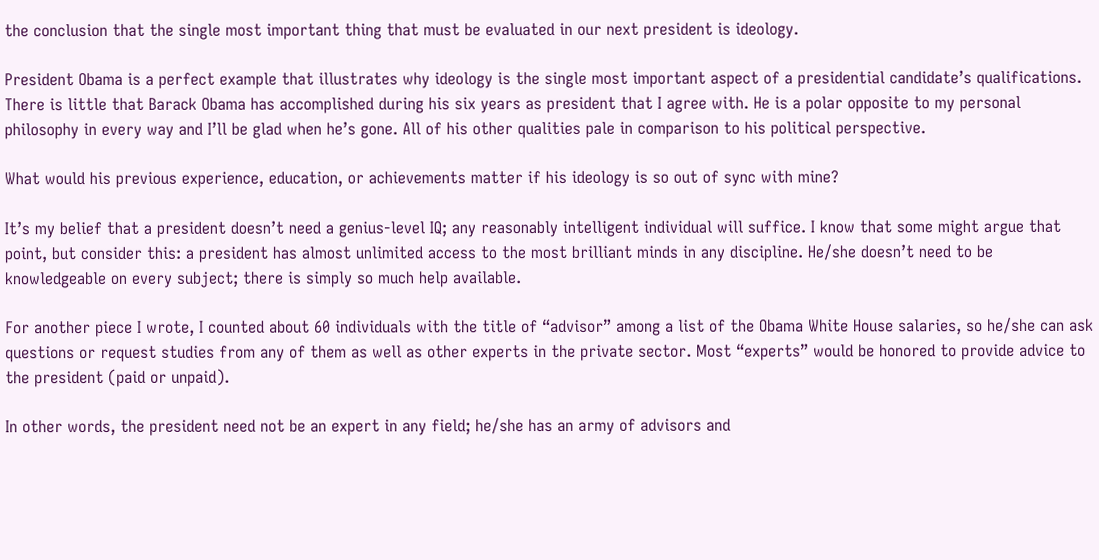the conclusion that the single most important thing that must be evaluated in our next president is ideology.

President Obama is a perfect example that illustrates why ideology is the single most important aspect of a presidential candidate’s qualifications. There is little that Barack Obama has accomplished during his six years as president that I agree with. He is a polar opposite to my personal philosophy in every way and I’ll be glad when he’s gone. All of his other qualities pale in comparison to his political perspective.

What would his previous experience, education, or achievements matter if his ideology is so out of sync with mine?

It’s my belief that a president doesn’t need a genius-level IQ; any reasonably intelligent individual will suffice. I know that some might argue that point, but consider this: a president has almost unlimited access to the most brilliant minds in any discipline. He/she doesn’t need to be knowledgeable on every subject; there is simply so much help available.

For another piece I wrote, I counted about 60 individuals with the title of “advisor” among a list of the Obama White House salaries, so he/she can ask questions or request studies from any of them as well as other experts in the private sector. Most “experts” would be honored to provide advice to the president (paid or unpaid).

In other words, the president need not be an expert in any field; he/she has an army of advisors and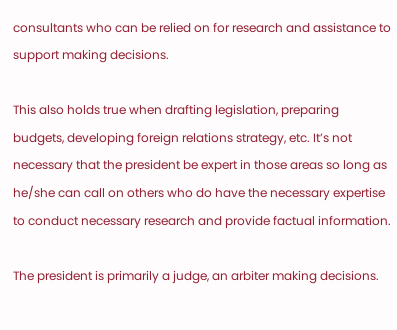consultants who can be relied on for research and assistance to support making decisions.

This also holds true when drafting legislation, preparing budgets, developing foreign relations strategy, etc. It’s not necessary that the president be expert in those areas so long as he/she can call on others who do have the necessary expertise to conduct necessary research and provide factual information.

The president is primarily a judge, an arbiter making decisions.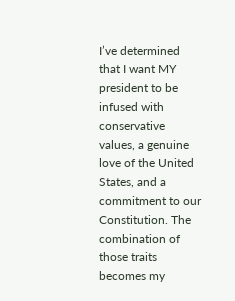I’ve determined that I want MY president to be infused with conservative values, a genuine love of the United States, and a commitment to our Constitution. The combination of those traits becomes my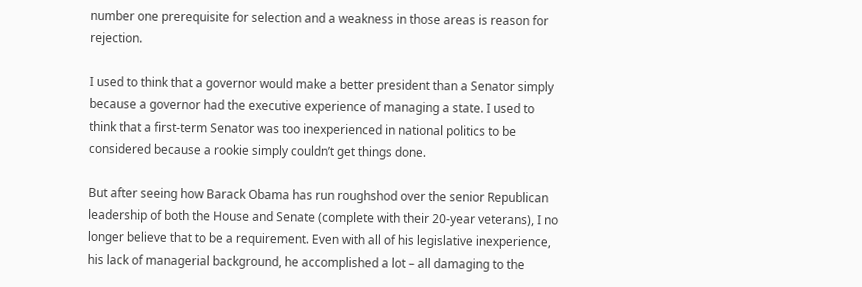number one prerequisite for selection and a weakness in those areas is reason for rejection.

I used to think that a governor would make a better president than a Senator simply because a governor had the executive experience of managing a state. I used to think that a first-term Senator was too inexperienced in national politics to be considered because a rookie simply couldn’t get things done.

But after seeing how Barack Obama has run roughshod over the senior Republican leadership of both the House and Senate (complete with their 20-year veterans), I no longer believe that to be a requirement. Even with all of his legislative inexperience, his lack of managerial background, he accomplished a lot – all damaging to the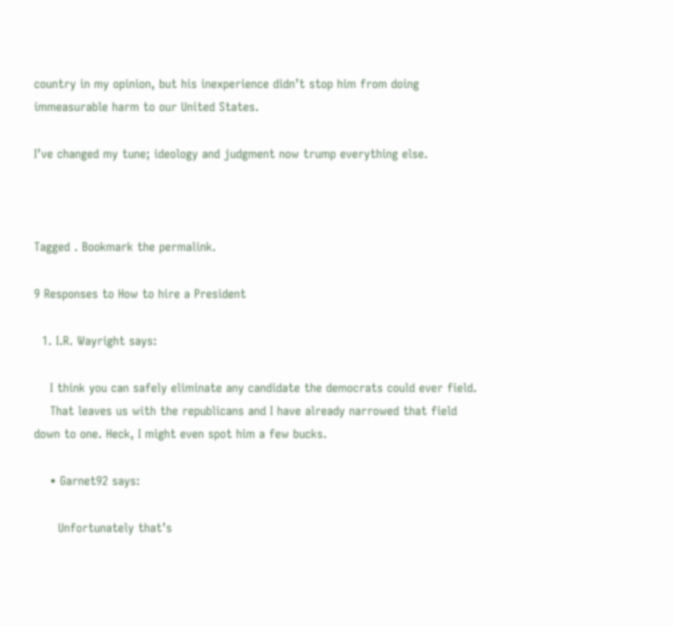country in my opinion, but his inexperience didn’t stop him from doing immeasurable harm to our United States.

I’ve changed my tune; ideology and judgment now trump everything else.



Tagged . Bookmark the permalink.

9 Responses to How to hire a President

  1. I.R. Wayright says:

    I think you can safely eliminate any candidate the democrats could ever field.
    That leaves us with the republicans and I have already narrowed that field down to one. Heck, I might even spot him a few bucks.

    • Garnet92 says:

      Unfortunately that’s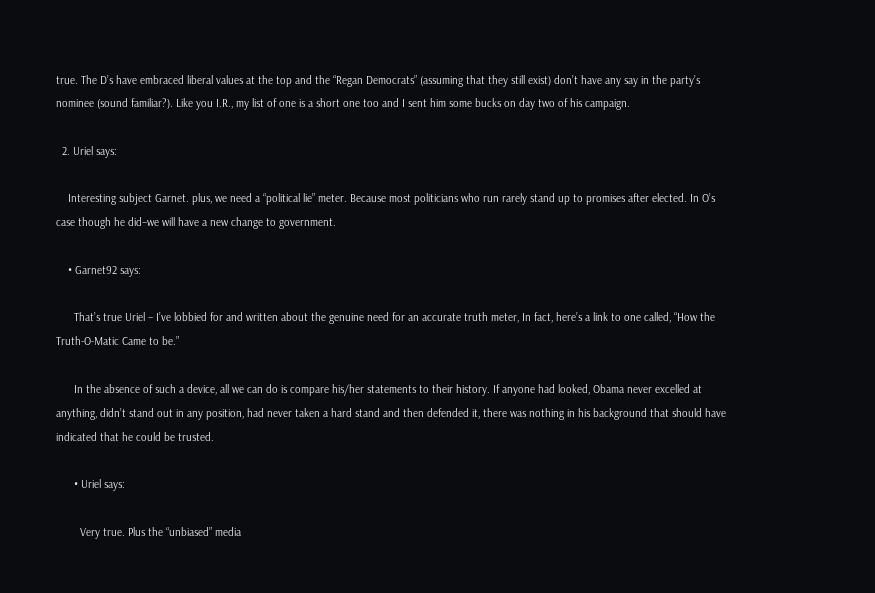true. The D’s have embraced liberal values at the top and the “Regan Democrats” (assuming that they still exist) don’t have any say in the party’s nominee (sound familiar?). Like you I.R., my list of one is a short one too and I sent him some bucks on day two of his campaign.

  2. Uriel says:

    Interesting subject Garnet. plus, we need a “political lie” meter. Because most politicians who run rarely stand up to promises after elected. In O’s case though he did–we will have a new change to government.

    • Garnet92 says:

      That’s true Uriel – I’ve lobbied for and written about the genuine need for an accurate truth meter, In fact, here’s a link to one called, “How the Truth-O-Matic Came to be.”

      In the absence of such a device, all we can do is compare his/her statements to their history. If anyone had looked, Obama never excelled at anything, didn’t stand out in any position, had never taken a hard stand and then defended it, there was nothing in his background that should have indicated that he could be trusted.

      • Uriel says:

        Very true. Plus the “unbiased” media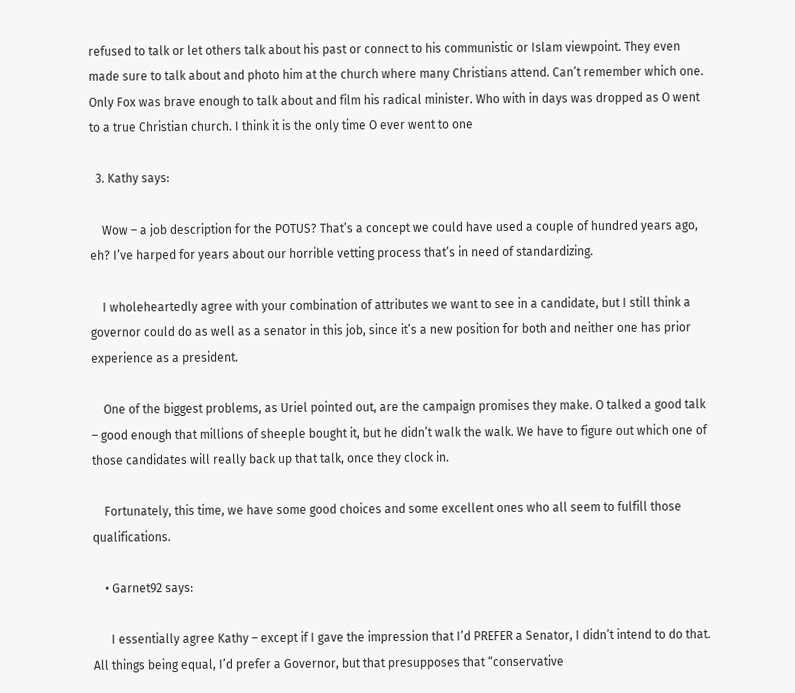refused to talk or let others talk about his past or connect to his communistic or Islam viewpoint. They even made sure to talk about and photo him at the church where many Christians attend. Can’t remember which one. Only Fox was brave enough to talk about and film his radical minister. Who with in days was dropped as O went to a true Christian church. I think it is the only time O ever went to one

  3. Kathy says:

    Wow – a job description for the POTUS? That’s a concept we could have used a couple of hundred years ago, eh? I’ve harped for years about our horrible vetting process that’s in need of standardizing.

    I wholeheartedly agree with your combination of attributes we want to see in a candidate, but I still think a governor could do as well as a senator in this job, since it’s a new position for both and neither one has prior experience as a president.

    One of the biggest problems, as Uriel pointed out, are the campaign promises they make. O talked a good talk – good enough that millions of sheeple bought it, but he didn’t walk the walk. We have to figure out which one of those candidates will really back up that talk, once they clock in.

    Fortunately, this time, we have some good choices and some excellent ones who all seem to fulfill those qualifications.

    • Garnet92 says:

      I essentially agree Kathy – except if I gave the impression that I’d PREFER a Senator, I didn’t intend to do that. All things being equal, I’d prefer a Governor, but that presupposes that “conservative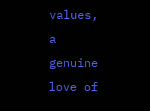values, a genuine love of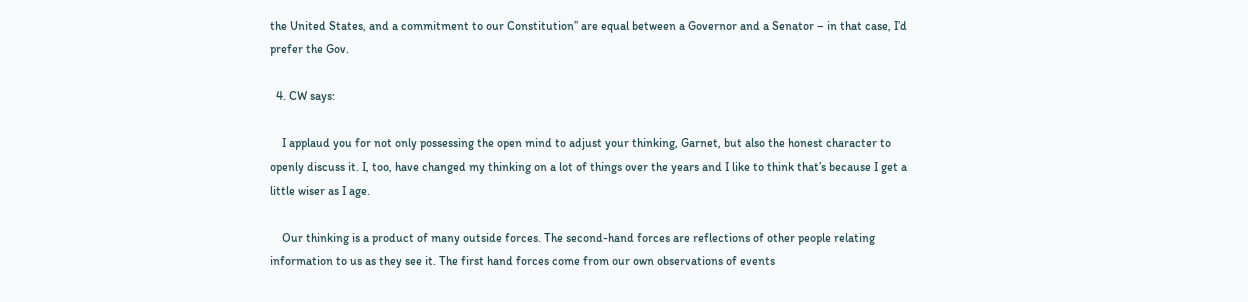the United States, and a commitment to our Constitution” are equal between a Governor and a Senator – in that case, I’d prefer the Gov.

  4. CW says:

    I applaud you for not only possessing the open mind to adjust your thinking, Garnet, but also the honest character to openly discuss it. I, too, have changed my thinking on a lot of things over the years and I like to think that’s because I get a little wiser as I age.

    Our thinking is a product of many outside forces. The second-hand forces are reflections of other people relating information to us as they see it. The first hand forces come from our own observations of events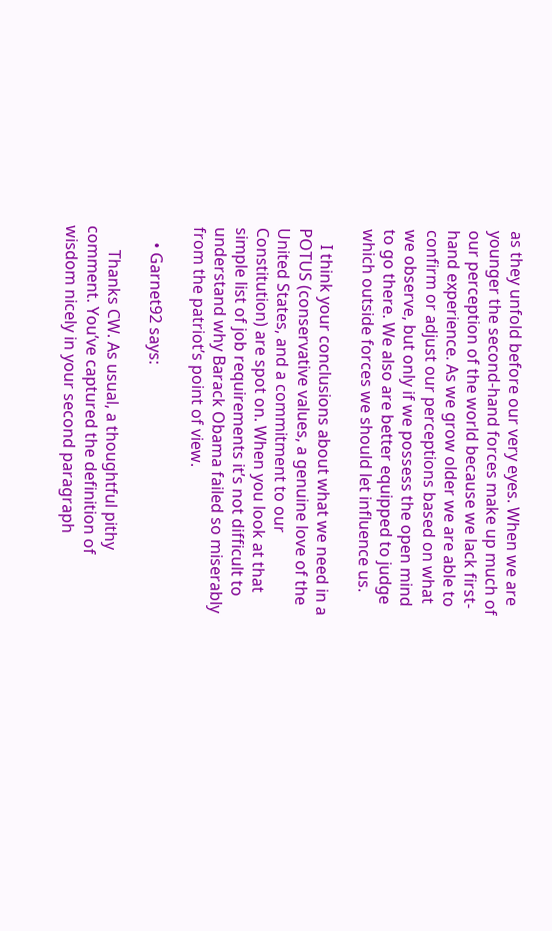as they unfold before our very eyes. When we are younger the second-hand forces make up much of our perception of the world because we lack first-hand experience. As we grow older we are able to confirm or adjust our perceptions based on what we observe, but only if we possess the open mind to go there. We also are better equipped to judge which outside forces we should let influence us.

    I think your conclusions about what we need in a POTUS (conservative values, a genuine love of the United States, and a commitment to our Constitution) are spot on. When you look at that simple list of job requirements it’s not difficult to understand why Barack Obama failed so miserably from the patriot’s point of view.

    • Garnet92 says:

      Thanks CW. As usual, a thoughtful pithy comment. You’ve captured the definition of wisdom nicely in your second paragraph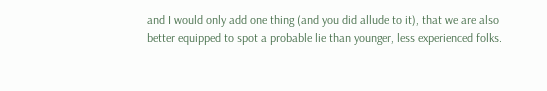and I would only add one thing (and you did allude to it), that we are also better equipped to spot a probable lie than younger, less experienced folks.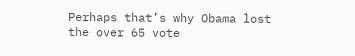Perhaps that’s why Obama lost the over 65 vote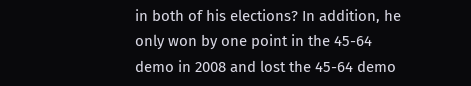in both of his elections? In addition, he only won by one point in the 45-64 demo in 2008 and lost the 45-64 demo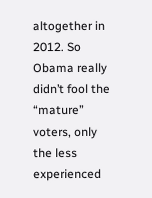altogether in 2012. So Obama really didn’t fool the “mature” voters, only the less experienced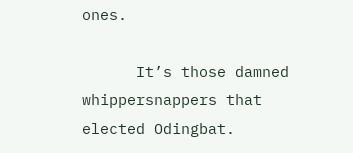ones.

      It’s those damned whippersnappers that elected Odingbat.